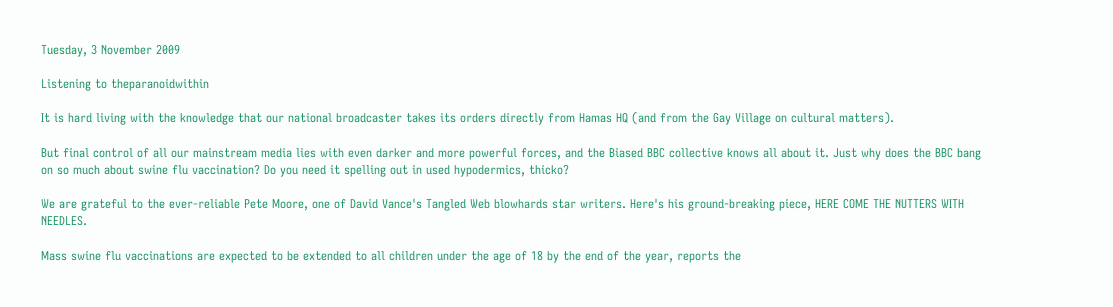Tuesday, 3 November 2009

Listening to theparanoidwithin

It is hard living with the knowledge that our national broadcaster takes its orders directly from Hamas HQ (and from the Gay Village on cultural matters).

But final control of all our mainstream media lies with even darker and more powerful forces, and the Biased BBC collective knows all about it. Just why does the BBC bang on so much about swine flu vaccination? Do you need it spelling out in used hypodermics, thicko?

We are grateful to the ever-reliable Pete Moore, one of David Vance's Tangled Web blowhards star writers. Here's his ground-breaking piece, HERE COME THE NUTTERS WITH NEEDLES.

Mass swine flu vaccinations are expected to be extended to all children under the age of 18 by the end of the year, reports the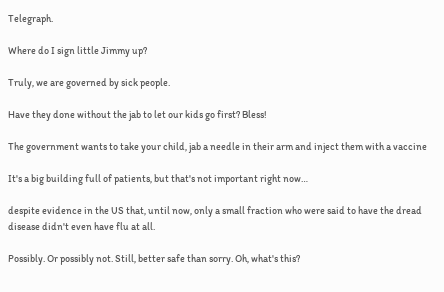Telegraph.

Where do I sign little Jimmy up?

Truly, we are governed by sick people.

Have they done without the jab to let our kids go first? Bless!

The government wants to take your child, jab a needle in their arm and inject them with a vaccine

It's a big building full of patients, but that's not important right now…

despite evidence in the US that, until now, only a small fraction who were said to have the dread disease didn't even have flu at all.

Possibly. Or possibly not. Still, better safe than sorry. Oh, what's this?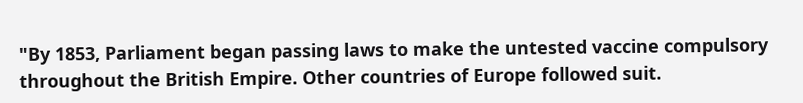"By 1853, Parliament began passing laws to make the untested vaccine compulsory throughout the British Empire. Other countries of Europe followed suit.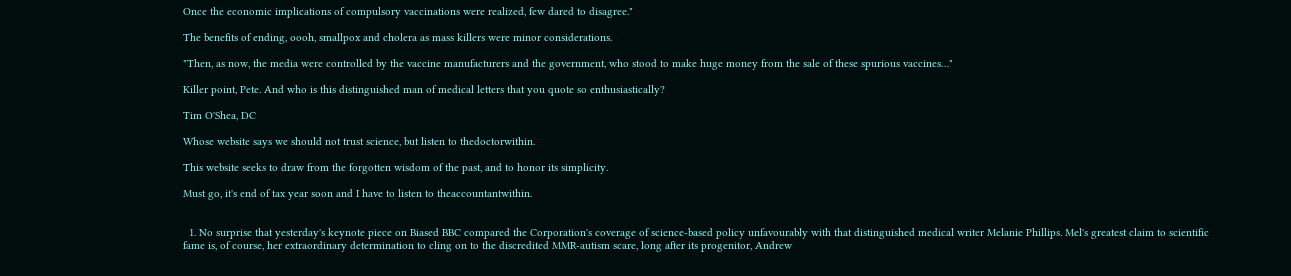Once the economic implications of compulsory vaccinations were realized, few dared to disagree."

The benefits of ending, oooh, smallpox and cholera as mass killers were minor considerations.

"Then, as now, the media were controlled by the vaccine manufacturers and the government, who stood to make huge money from the sale of these spurious vaccines…"

Killer point, Pete. And who is this distinguished man of medical letters that you quote so enthusiastically?

Tim O'Shea, DC

Whose website says we should not trust science, but listen to thedoctorwithin.

This website seeks to draw from the forgotten wisdom of the past, and to honor its simplicity.

Must go, it's end of tax year soon and I have to listen to theaccountantwithin.


  1. No surprise that yesterday's keynote piece on Biased BBC compared the Corporation's coverage of science-based policy unfavourably with that distinguished medical writer Melanie Phillips. Mel's greatest claim to scientific fame is, of course, her extraordinary determination to cling on to the discredited MMR-autism scare, long after its progenitor, Andrew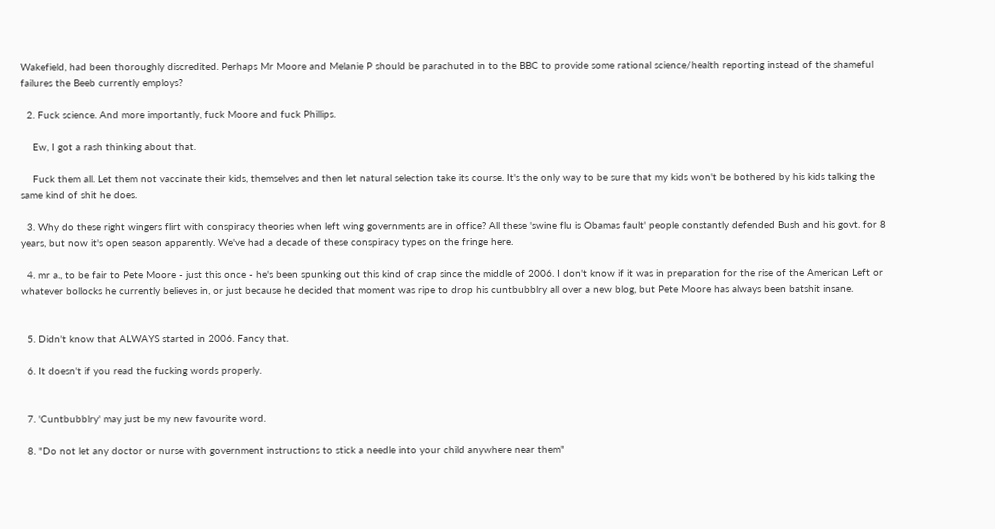Wakefield, had been thoroughly discredited. Perhaps Mr Moore and Melanie P should be parachuted in to the BBC to provide some rational science/health reporting instead of the shameful failures the Beeb currently employs?

  2. Fuck science. And more importantly, fuck Moore and fuck Phillips.

    Ew, I got a rash thinking about that.

    Fuck them all. Let them not vaccinate their kids, themselves and then let natural selection take its course. It's the only way to be sure that my kids won't be bothered by his kids talking the same kind of shit he does.

  3. Why do these right wingers flirt with conspiracy theories when left wing governments are in office? All these 'swine flu is Obamas fault' people constantly defended Bush and his govt. for 8 years, but now it's open season apparently. We've had a decade of these conspiracy types on the fringe here.

  4. mr a., to be fair to Pete Moore - just this once - he's been spunking out this kind of crap since the middle of 2006. I don't know if it was in preparation for the rise of the American Left or whatever bollocks he currently believes in, or just because he decided that moment was ripe to drop his cuntbubblry all over a new blog, but Pete Moore has always been batshit insane.


  5. Didn't know that ALWAYS started in 2006. Fancy that.

  6. It doesn't if you read the fucking words properly.


  7. 'Cuntbubblry' may just be my new favourite word.

  8. "Do not let any doctor or nurse with government instructions to stick a needle into your child anywhere near them"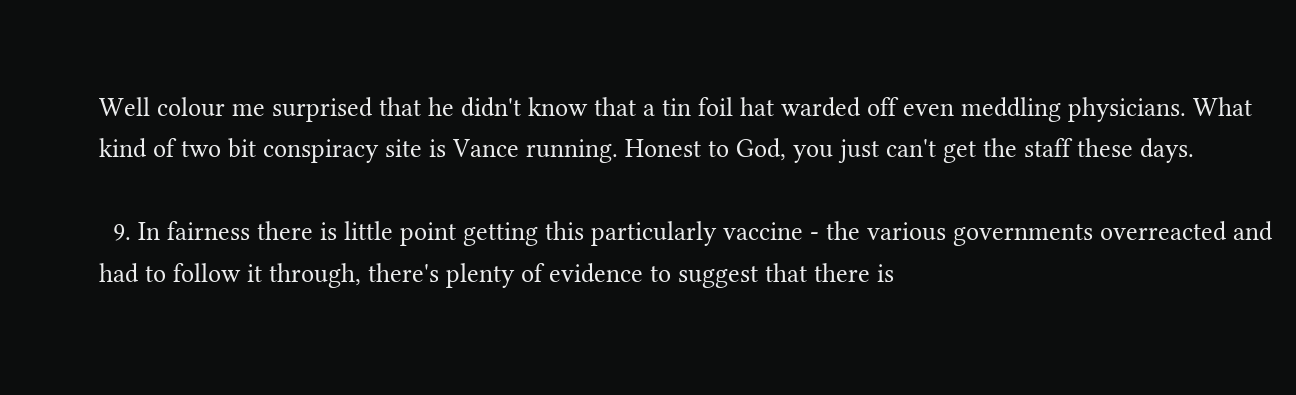Well colour me surprised that he didn't know that a tin foil hat warded off even meddling physicians. What kind of two bit conspiracy site is Vance running. Honest to God, you just can't get the staff these days.

  9. In fairness there is little point getting this particularly vaccine - the various governments overreacted and had to follow it through, there's plenty of evidence to suggest that there is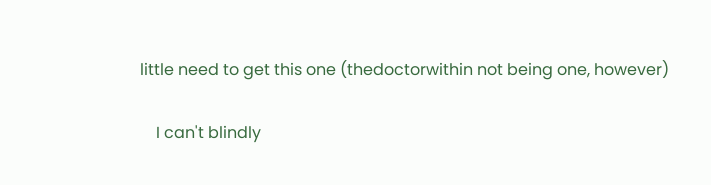little need to get this one (thedoctorwithin not being one, however)

    I can't blindly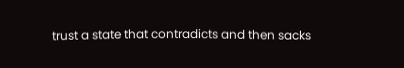trust a state that contradicts and then sacks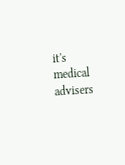it's medical advisers